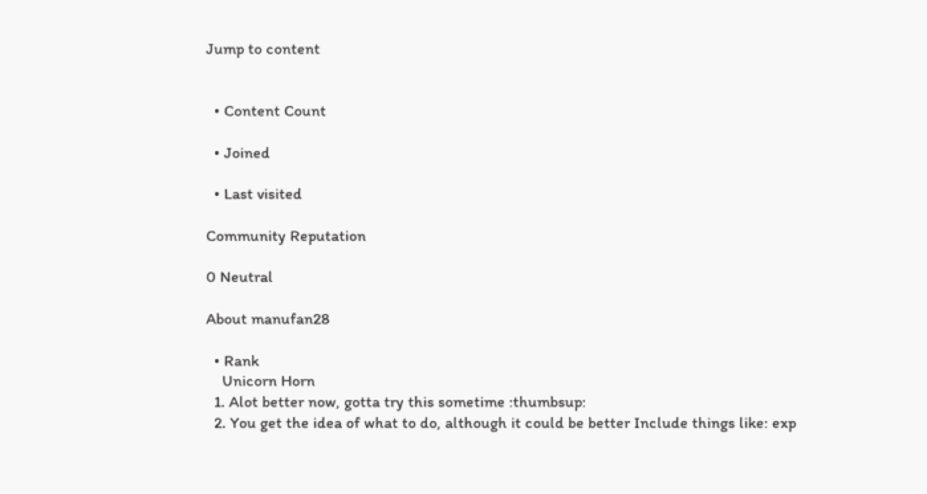Jump to content


  • Content Count

  • Joined

  • Last visited

Community Reputation

0 Neutral

About manufan28

  • Rank
    Unicorn Horn
  1. Alot better now, gotta try this sometime :thumbsup:
  2. You get the idea of what to do, although it could be better Include things like: exp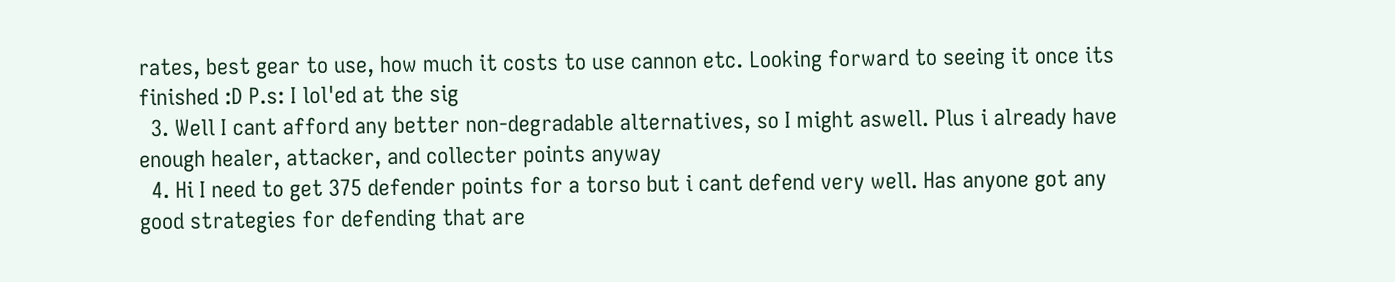rates, best gear to use, how much it costs to use cannon etc. Looking forward to seeing it once its finished :D P.s: I lol'ed at the sig
  3. Well I cant afford any better non-degradable alternatives, so I might aswell. Plus i already have enough healer, attacker, and collecter points anyway
  4. Hi I need to get 375 defender points for a torso but i cant defend very well. Has anyone got any good strategies for defending that are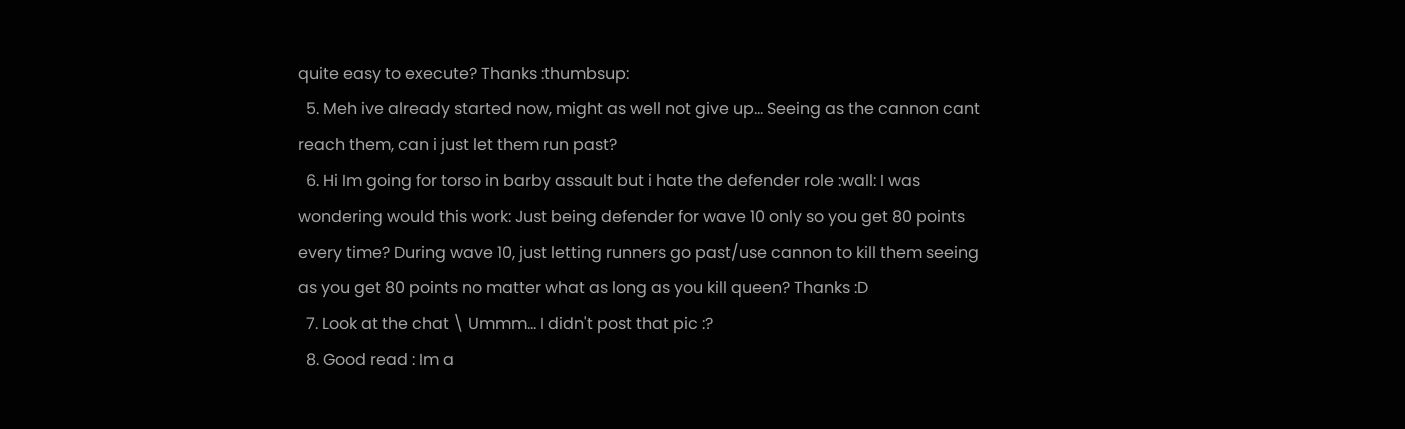quite easy to execute? Thanks :thumbsup:
  5. Meh ive already started now, might as well not give up... Seeing as the cannon cant reach them, can i just let them run past?
  6. Hi Im going for torso in barby assault but i hate the defender role :wall: I was wondering would this work: Just being defender for wave 10 only so you get 80 points every time? During wave 10, just letting runners go past/use cannon to kill them seeing as you get 80 points no matter what as long as you kill queen? Thanks :D
  7. Look at the chat \ Ummm... I didn't post that pic :?
  8. Good read : Im a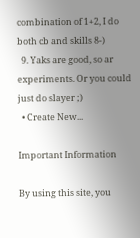combination of 1+2, I do both cb and skills 8-)
  9. Yaks are good, so ar experiments. Or you could just do slayer ;)
  • Create New...

Important Information

By using this site, you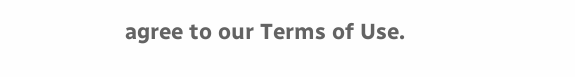agree to our Terms of Use.